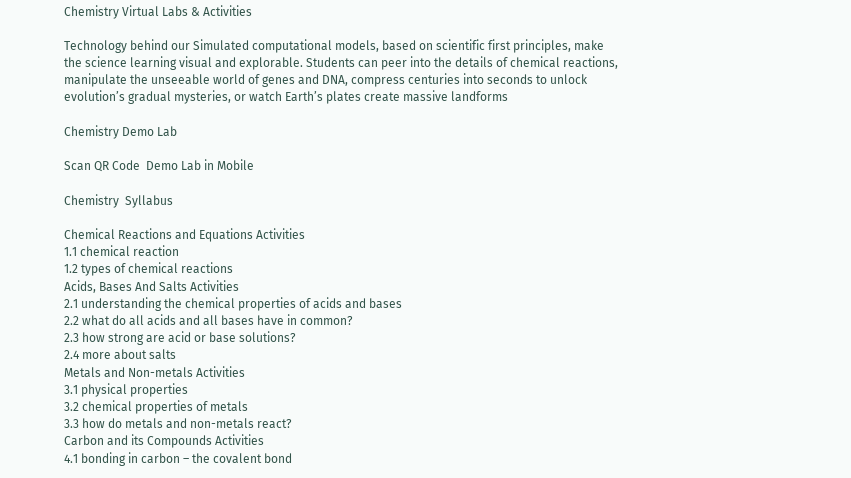Chemistry Virtual Labs & Activities

Technology behind our Simulated computational models, based on scientific first principles, make the science learning visual and explorable. Students can peer into the details of chemical reactions, manipulate the unseeable world of genes and DNA, compress centuries into seconds to unlock evolution’s gradual mysteries, or watch Earth’s plates create massive landforms

Chemistry Demo Lab

Scan QR Code  Demo Lab in Mobile

Chemistry  Syllabus

Chemical Reactions and Equations Activities
1.1 chemical reaction
1.2 types of chemical reactions
Acids, Bases And Salts Activities
2.1 understanding the chemical properties of acids and bases
2.2 what do all acids and all bases have in common?
2.3 how strong are acid or base solutions?
2.4 more about salts
Metals and Non-metals Activities
3.1 physical properties
3.2 chemical properties of metals
3.3 how do metals and non-metals react?
Carbon and its Compounds Activities
4.1 bonding in carbon – the covalent bond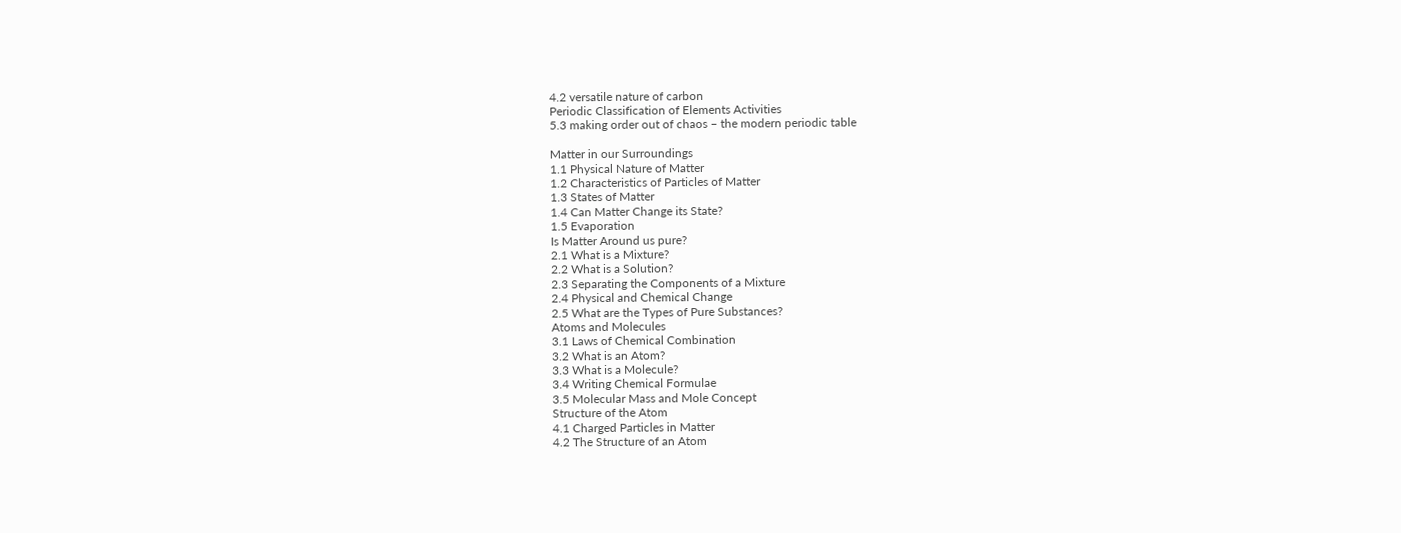4.2 versatile nature of carbon
Periodic Classification of Elements Activities
5.3 making order out of chaos – the modern periodic table

Matter in our Surroundings
1.1 Physical Nature of Matter
1.2 Characteristics of Particles of Matter
1.3 States of Matter
1.4 Can Matter Change its State?
1.5 Evaporation
Is Matter Around us pure?
2.1 What is a Mixture?
2.2 What is a Solution?
2.3 Separating the Components of a Mixture
2.4 Physical and Chemical Change
2.5 What are the Types of Pure Substances?
Atoms and Molecules
3.1 Laws of Chemical Combination
3.2 What is an Atom?
3.3 What is a Molecule?
3.4 Writing Chemical Formulae
3.5 Molecular Mass and Mole Concept
Structure of the Atom
4.1 Charged Particles in Matter
4.2 The Structure of an Atom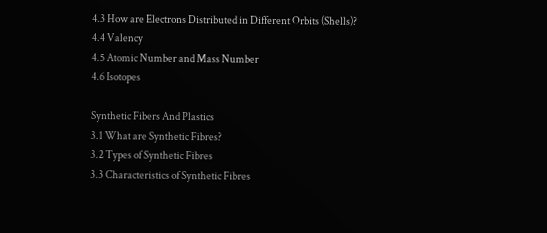4.3 How are Electrons Distributed in Different Orbits (Shells)?
4.4 Valency
4.5 Atomic Number and Mass Number
4.6 Isotopes

Synthetic Fibers And Plastics
3.1 What are Synthetic Fibres?
3.2 Types of Synthetic Fibres
3.3 Characteristics of Synthetic Fibres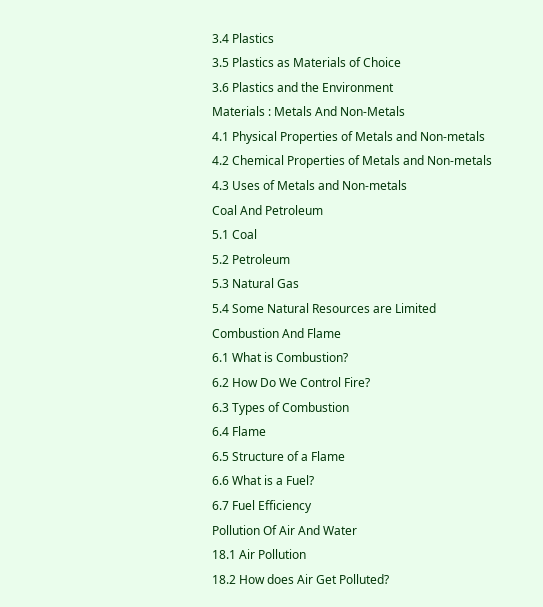3.4 Plastics
3.5 Plastics as Materials of Choice
3.6 Plastics and the Environment
Materials : Metals And Non-Metals
4.1 Physical Properties of Metals and Non-metals
4.2 Chemical Properties of Metals and Non-metals
4.3 Uses of Metals and Non-metals
Coal And Petroleum
5.1 Coal
5.2 Petroleum
5.3 Natural Gas
5.4 Some Natural Resources are Limited
Combustion And Flame
6.1 What is Combustion?
6.2 How Do We Control Fire?
6.3 Types of Combustion
6.4 Flame
6.5 Structure of a Flame
6.6 What is a Fuel?
6.7 Fuel Efficiency
Pollution Of Air And Water
18.1 Air Pollution
18.2 How does Air Get Polluted?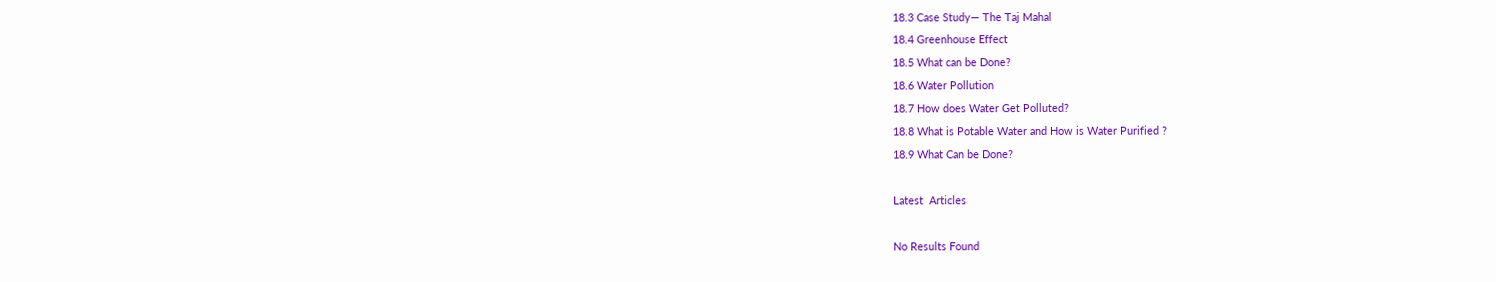18.3 Case Study— The Taj Mahal
18.4 Greenhouse Effect
18.5 What can be Done?
18.6 Water Pollution
18.7 How does Water Get Polluted?
18.8 What is Potable Water and How is Water Purified ?
18.9 What Can be Done?

Latest  Articles

No Results Found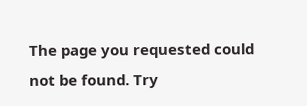The page you requested could not be found. Try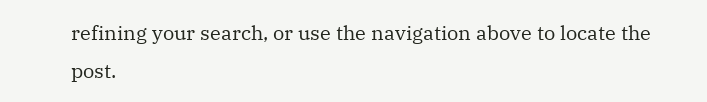refining your search, or use the navigation above to locate the post.